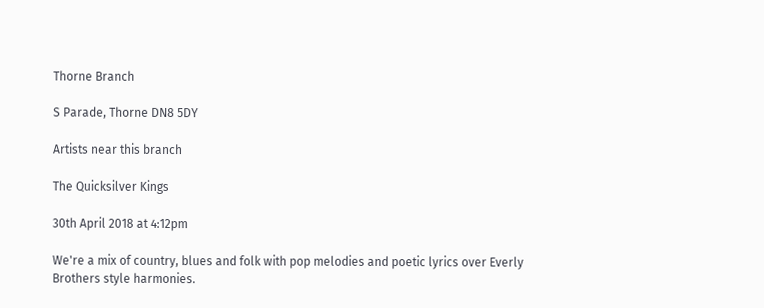Thorne Branch

S Parade, Thorne DN8 5DY

Artists near this branch

The Quicksilver Kings

30th April 2018 at 4:12pm

We're a mix of country, blues and folk with pop melodies and poetic lyrics over Everly Brothers style harmonies.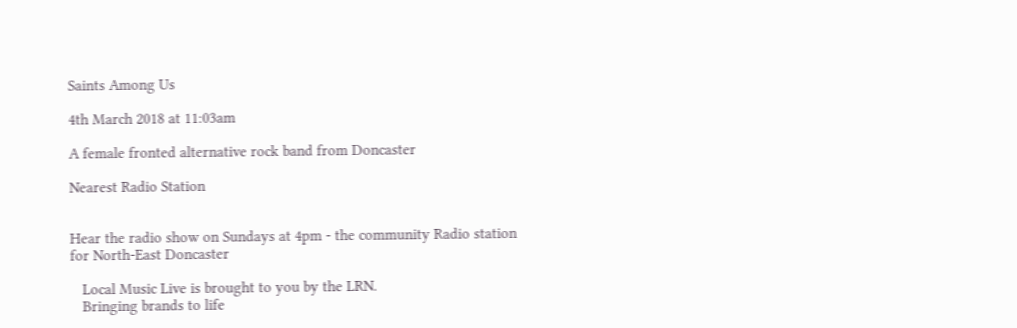Saints Among Us

4th March 2018 at 11:03am

A female fronted alternative rock band from Doncaster

Nearest Radio Station


Hear the radio show on Sundays at 4pm - the community Radio station for North-East Doncaster

   Local Music Live is brought to you by the LRN.
   Bringing brands to life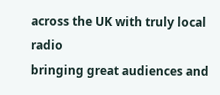across the UK with truly local radio
bringing great audiences and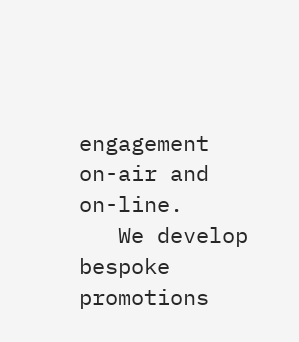engagement on-air and on-line.
   We develop bespoke promotions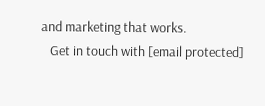and marketing that works.
   Get in touch with [email protected]